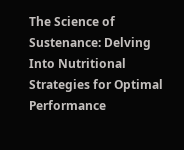The Science of Sustenance: Delving Into Nutritional Strategies for Optimal Performance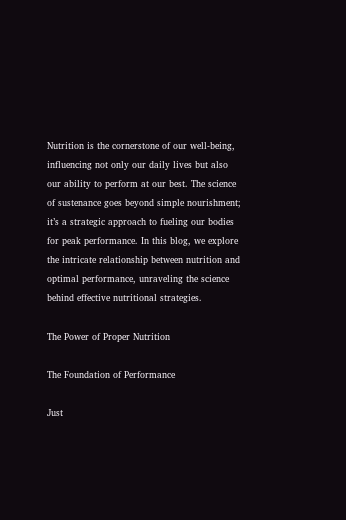Nutrition is the cornerstone of our well-being, influencing not only our daily lives but also our ability to perform at our best. The science of sustenance goes beyond simple nourishment; it’s a strategic approach to fueling our bodies for peak performance. In this blog, we explore the intricate relationship between nutrition and optimal performance, unraveling the science behind effective nutritional strategies.

The Power of Proper Nutrition

The Foundation of Performance

Just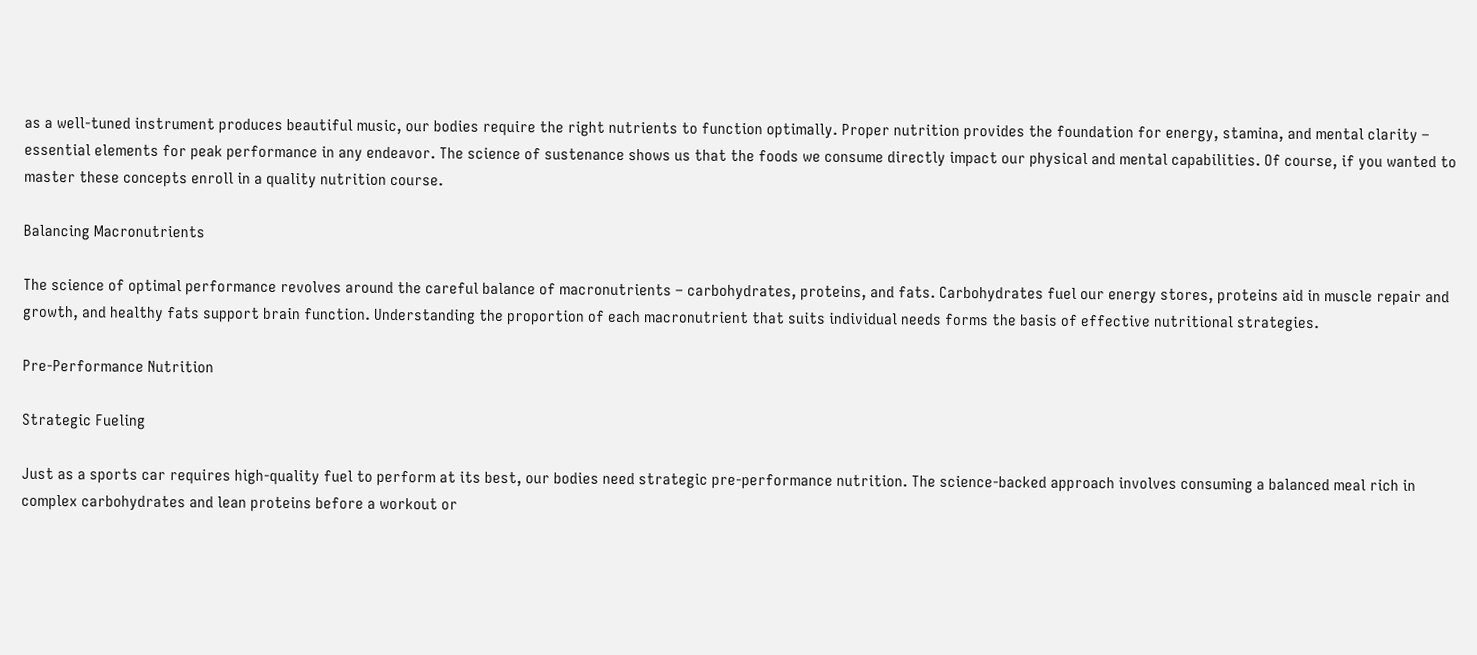as a well-tuned instrument produces beautiful music, our bodies require the right nutrients to function optimally. Proper nutrition provides the foundation for energy, stamina, and mental clarity – essential elements for peak performance in any endeavor. The science of sustenance shows us that the foods we consume directly impact our physical and mental capabilities. Of course, if you wanted to master these concepts enroll in a quality nutrition course.

Balancing Macronutrients

The science of optimal performance revolves around the careful balance of macronutrients – carbohydrates, proteins, and fats. Carbohydrates fuel our energy stores, proteins aid in muscle repair and growth, and healthy fats support brain function. Understanding the proportion of each macronutrient that suits individual needs forms the basis of effective nutritional strategies.

Pre-Performance Nutrition

Strategic Fueling

Just as a sports car requires high-quality fuel to perform at its best, our bodies need strategic pre-performance nutrition. The science-backed approach involves consuming a balanced meal rich in complex carbohydrates and lean proteins before a workout or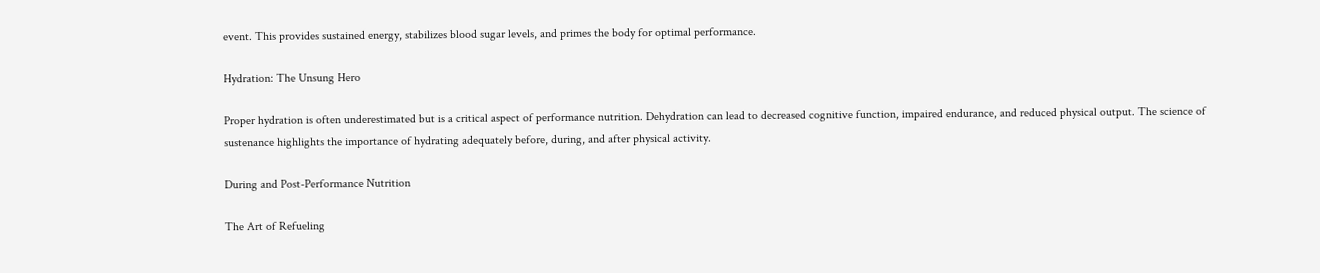event. This provides sustained energy, stabilizes blood sugar levels, and primes the body for optimal performance.

Hydration: The Unsung Hero

Proper hydration is often underestimated but is a critical aspect of performance nutrition. Dehydration can lead to decreased cognitive function, impaired endurance, and reduced physical output. The science of sustenance highlights the importance of hydrating adequately before, during, and after physical activity.

During and Post-Performance Nutrition

The Art of Refueling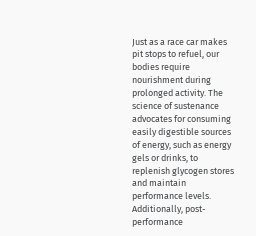Just as a race car makes pit stops to refuel, our bodies require nourishment during prolonged activity. The science of sustenance advocates for consuming easily digestible sources of energy, such as energy gels or drinks, to replenish glycogen stores and maintain performance levels. Additionally, post-performance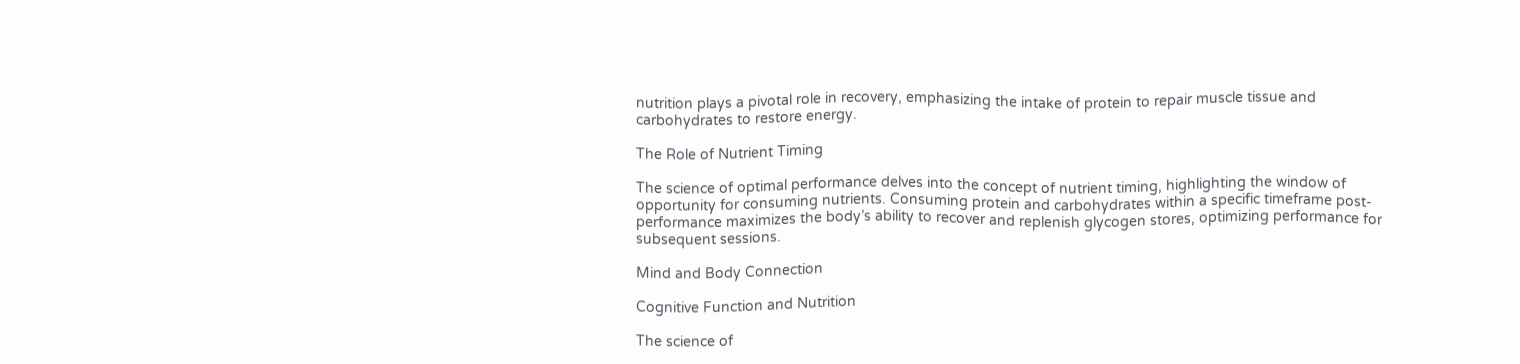nutrition plays a pivotal role in recovery, emphasizing the intake of protein to repair muscle tissue and carbohydrates to restore energy.

The Role of Nutrient Timing

The science of optimal performance delves into the concept of nutrient timing, highlighting the window of opportunity for consuming nutrients. Consuming protein and carbohydrates within a specific timeframe post-performance maximizes the body’s ability to recover and replenish glycogen stores, optimizing performance for subsequent sessions.

Mind and Body Connection

Cognitive Function and Nutrition

The science of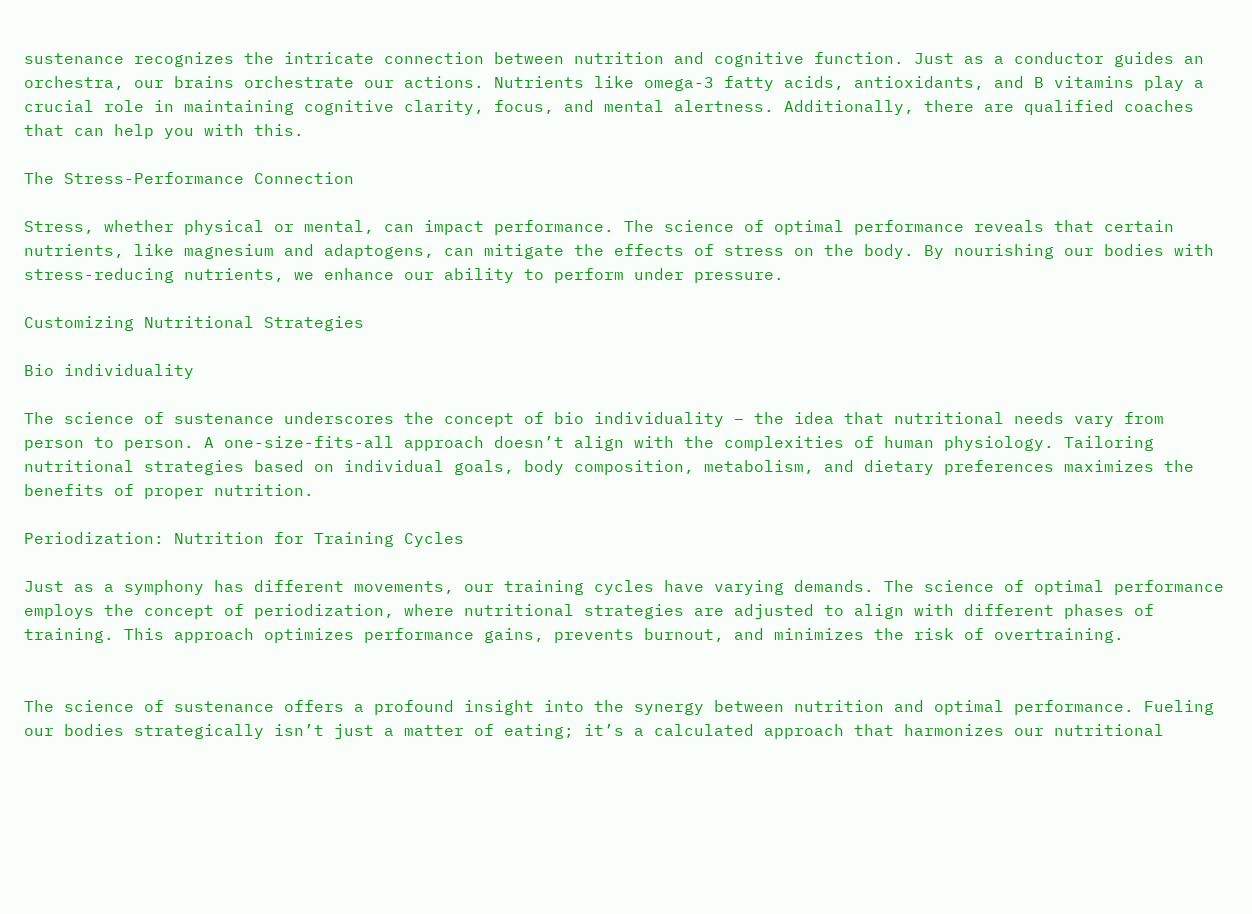sustenance recognizes the intricate connection between nutrition and cognitive function. Just as a conductor guides an orchestra, our brains orchestrate our actions. Nutrients like omega-3 fatty acids, antioxidants, and B vitamins play a crucial role in maintaining cognitive clarity, focus, and mental alertness. Additionally, there are qualified coaches that can help you with this.

The Stress-Performance Connection

Stress, whether physical or mental, can impact performance. The science of optimal performance reveals that certain nutrients, like magnesium and adaptogens, can mitigate the effects of stress on the body. By nourishing our bodies with stress-reducing nutrients, we enhance our ability to perform under pressure.

Customizing Nutritional Strategies

Bio individuality

The science of sustenance underscores the concept of bio individuality – the idea that nutritional needs vary from person to person. A one-size-fits-all approach doesn’t align with the complexities of human physiology. Tailoring nutritional strategies based on individual goals, body composition, metabolism, and dietary preferences maximizes the benefits of proper nutrition.

Periodization: Nutrition for Training Cycles

Just as a symphony has different movements, our training cycles have varying demands. The science of optimal performance employs the concept of periodization, where nutritional strategies are adjusted to align with different phases of training. This approach optimizes performance gains, prevents burnout, and minimizes the risk of overtraining.


The science of sustenance offers a profound insight into the synergy between nutrition and optimal performance. Fueling our bodies strategically isn’t just a matter of eating; it’s a calculated approach that harmonizes our nutritional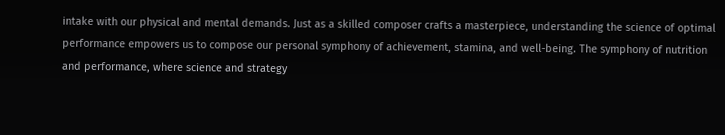intake with our physical and mental demands. Just as a skilled composer crafts a masterpiece, understanding the science of optimal performance empowers us to compose our personal symphony of achievement, stamina, and well-being. The symphony of nutrition and performance, where science and strategy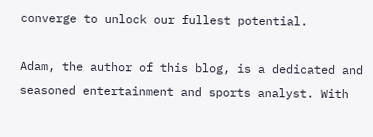converge to unlock our fullest potential.

Adam, the author of this blog, is a dedicated and seasoned entertainment and sports analyst. With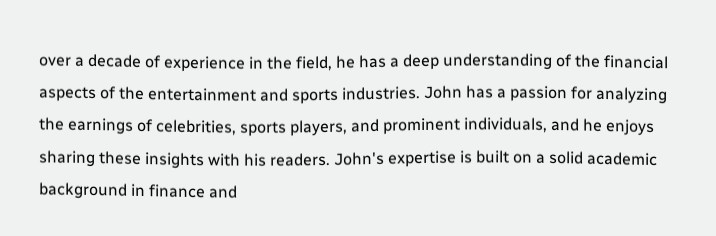over a decade of experience in the field, he has a deep understanding of the financial aspects of the entertainment and sports industries. John has a passion for analyzing the earnings of celebrities, sports players, and prominent individuals, and he enjoys sharing these insights with his readers. John's expertise is built on a solid academic background in finance and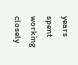years spent working closely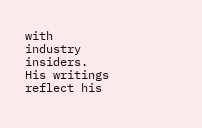with industry insiders. His writings reflect his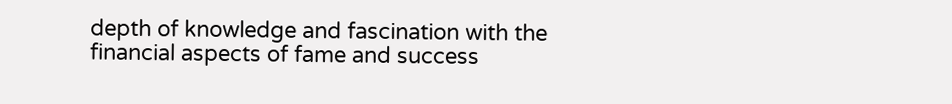depth of knowledge and fascination with the financial aspects of fame and success